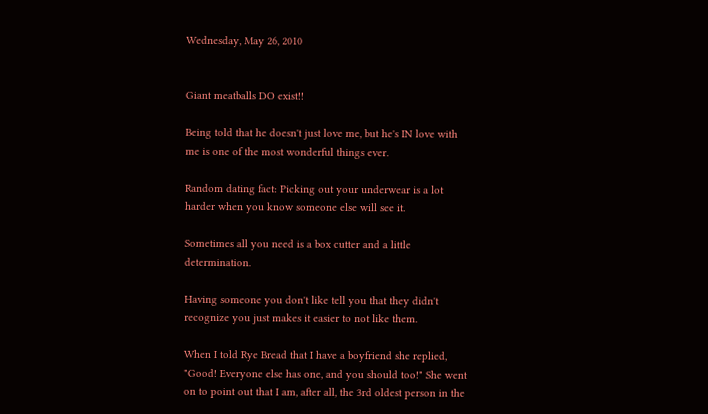Wednesday, May 26, 2010


Giant meatballs DO exist!!

Being told that he doesn't just love me, but he's IN love with me is one of the most wonderful things ever.

Random dating fact: Picking out your underwear is a lot harder when you know someone else will see it.

Sometimes all you need is a box cutter and a little determination.

Having someone you don't like tell you that they didn't recognize you just makes it easier to not like them.

When I told Rye Bread that I have a boyfriend she replied, "Good! Everyone else has one, and you should too!" She went on to point out that I am, after all, the 3rd oldest person in the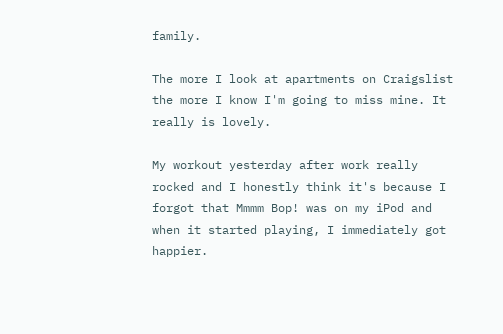family.

The more I look at apartments on Craigslist the more I know I'm going to miss mine. It really is lovely.

My workout yesterday after work really rocked and I honestly think it's because I forgot that Mmmm Bop! was on my iPod and when it started playing, I immediately got happier.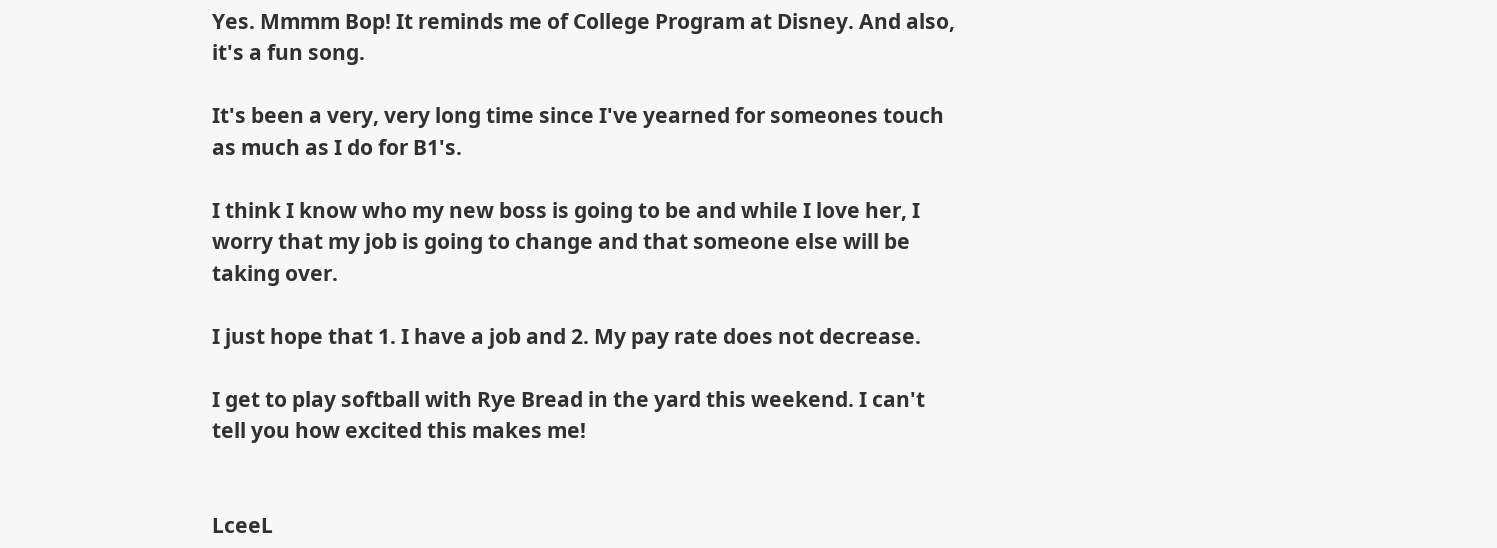Yes. Mmmm Bop! It reminds me of College Program at Disney. And also, it's a fun song.

It's been a very, very long time since I've yearned for someones touch as much as I do for B1's.

I think I know who my new boss is going to be and while I love her, I worry that my job is going to change and that someone else will be taking over.

I just hope that 1. I have a job and 2. My pay rate does not decrease.

I get to play softball with Rye Bread in the yard this weekend. I can't tell you how excited this makes me!


LceeL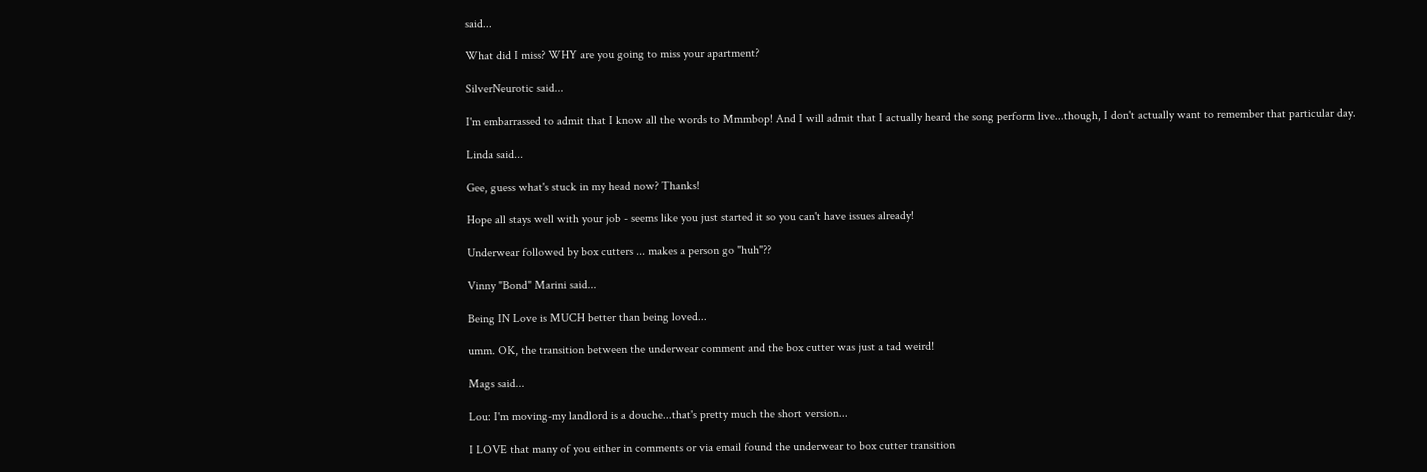said...

What did I miss? WHY are you going to miss your apartment?

SilverNeurotic said...

I'm embarrassed to admit that I know all the words to Mmmbop! And I will admit that I actually heard the song perform live...though, I don't actually want to remember that particular day.

Linda said...

Gee, guess what's stuck in my head now? Thanks!

Hope all stays well with your job - seems like you just started it so you can't have issues already!

Underwear followed by box cutters ... makes a person go "huh"??

Vinny "Bond" Marini said...

Being IN Love is MUCH better than being loved...

umm. OK, the transition between the underwear comment and the box cutter was just a tad weird!

Mags said...

Lou: I'm moving-my landlord is a douche...that's pretty much the short version...

I LOVE that many of you either in comments or via email found the underwear to box cutter transition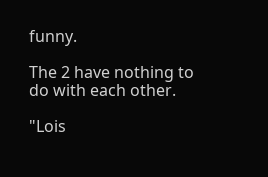funny.

The 2 have nothing to do with each other.

"Lois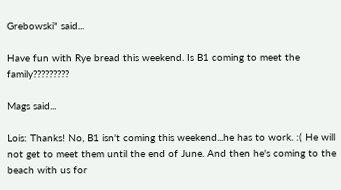Grebowski" said...

Have fun with Rye bread this weekend. Is B1 coming to meet the family?????????

Mags said...

Lois: Thanks! No, B1 isn't coming this weekend...he has to work. :( He will not get to meet them until the end of June. And then he's coming to the beach with us for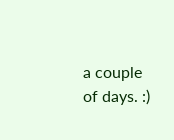a couple of days. :)